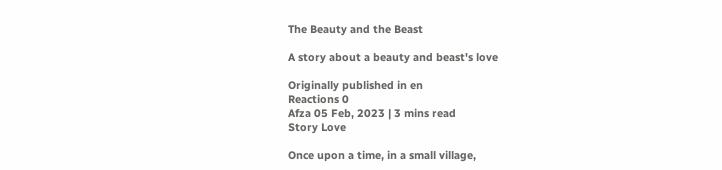The Beauty and the Beast

A story about a beauty and beast's love

Originally published in en
Reactions 0
Afza 05 Feb, 2023 | 3 mins read
Story Love

Once upon a time, in a small village,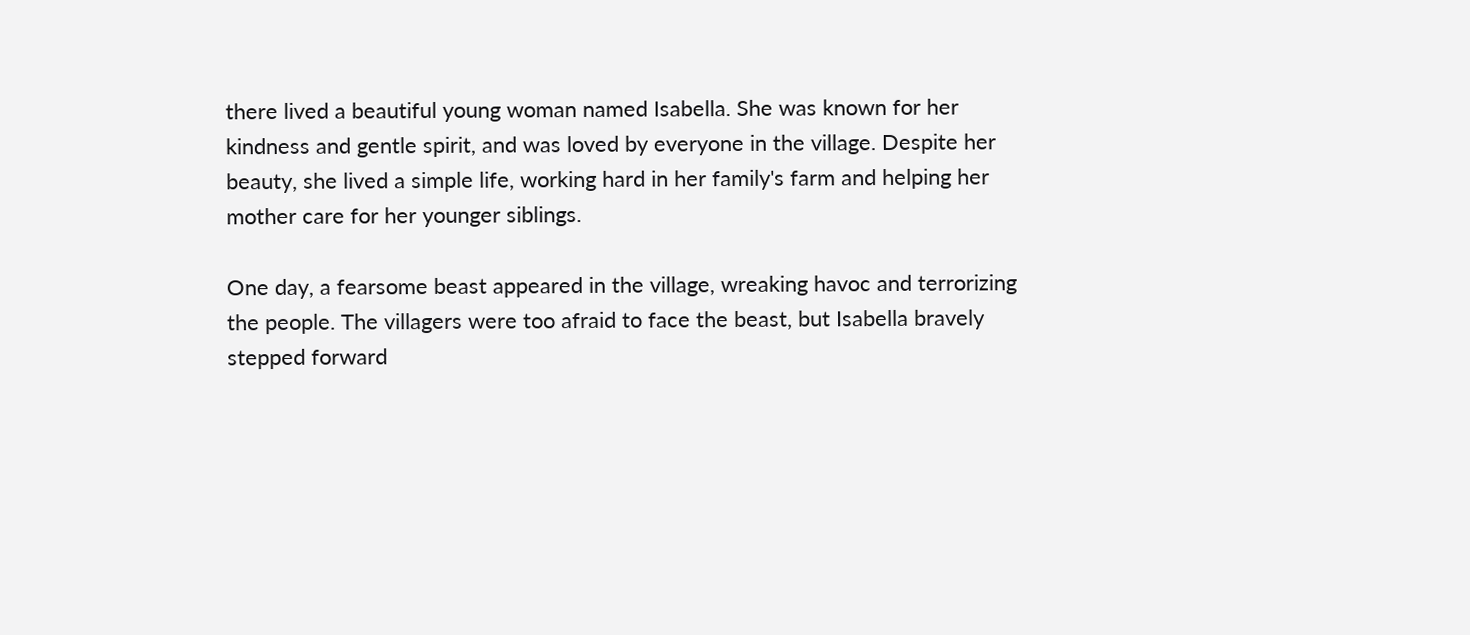there lived a beautiful young woman named Isabella. She was known for her kindness and gentle spirit, and was loved by everyone in the village. Despite her beauty, she lived a simple life, working hard in her family's farm and helping her mother care for her younger siblings.

One day, a fearsome beast appeared in the village, wreaking havoc and terrorizing the people. The villagers were too afraid to face the beast, but Isabella bravely stepped forward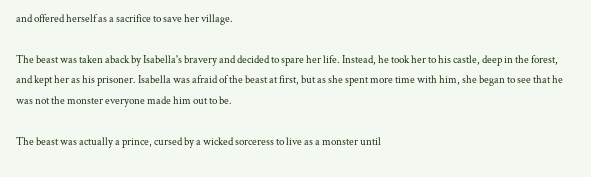and offered herself as a sacrifice to save her village.

The beast was taken aback by Isabella's bravery and decided to spare her life. Instead, he took her to his castle, deep in the forest, and kept her as his prisoner. Isabella was afraid of the beast at first, but as she spent more time with him, she began to see that he was not the monster everyone made him out to be.

The beast was actually a prince, cursed by a wicked sorceress to live as a monster until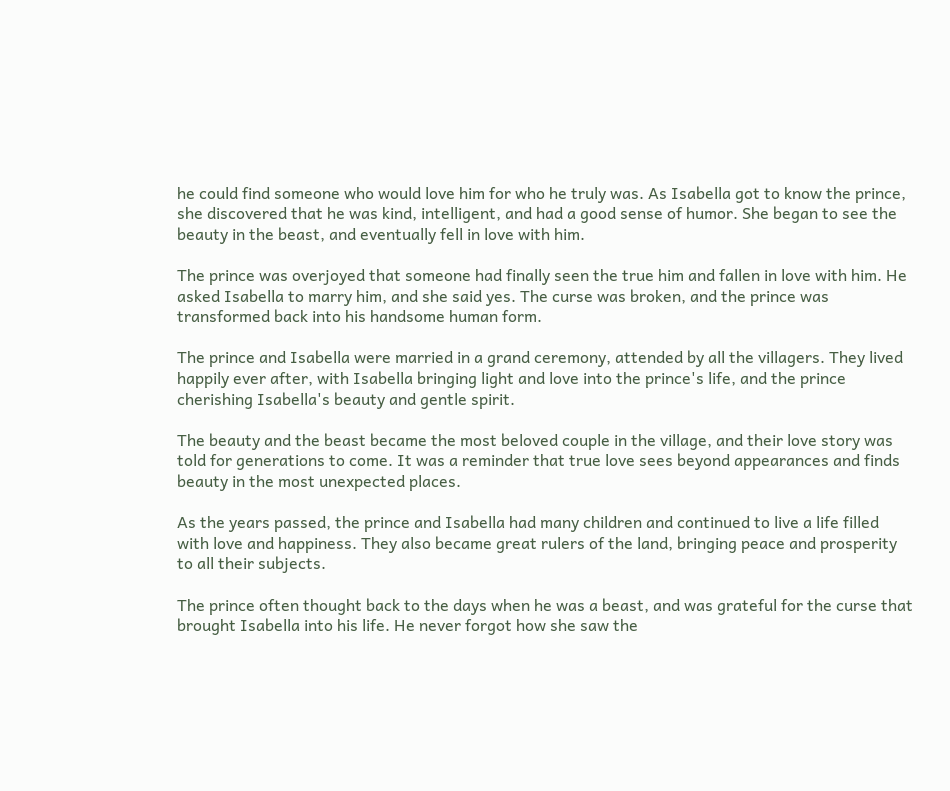he could find someone who would love him for who he truly was. As Isabella got to know the prince, she discovered that he was kind, intelligent, and had a good sense of humor. She began to see the beauty in the beast, and eventually fell in love with him.

The prince was overjoyed that someone had finally seen the true him and fallen in love with him. He asked Isabella to marry him, and she said yes. The curse was broken, and the prince was transformed back into his handsome human form.

The prince and Isabella were married in a grand ceremony, attended by all the villagers. They lived happily ever after, with Isabella bringing light and love into the prince's life, and the prince cherishing Isabella's beauty and gentle spirit.

The beauty and the beast became the most beloved couple in the village, and their love story was told for generations to come. It was a reminder that true love sees beyond appearances and finds beauty in the most unexpected places.

As the years passed, the prince and Isabella had many children and continued to live a life filled with love and happiness. They also became great rulers of the land, bringing peace and prosperity to all their subjects.

The prince often thought back to the days when he was a beast, and was grateful for the curse that brought Isabella into his life. He never forgot how she saw the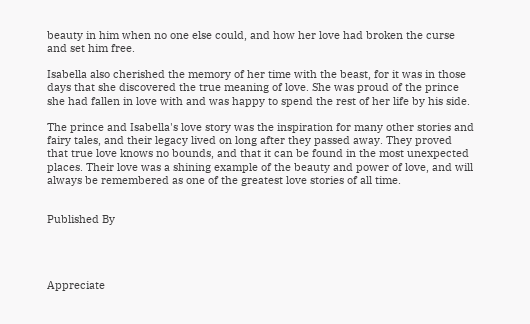beauty in him when no one else could, and how her love had broken the curse and set him free.

Isabella also cherished the memory of her time with the beast, for it was in those days that she discovered the true meaning of love. She was proud of the prince she had fallen in love with and was happy to spend the rest of her life by his side.

The prince and Isabella's love story was the inspiration for many other stories and fairy tales, and their legacy lived on long after they passed away. They proved that true love knows no bounds, and that it can be found in the most unexpected places. Their love was a shining example of the beauty and power of love, and will always be remembered as one of the greatest love stories of all time.


Published By




Appreciate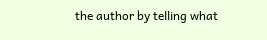the author by telling what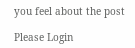you feel about the post

Please Login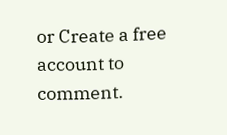or Create a free account to comment.